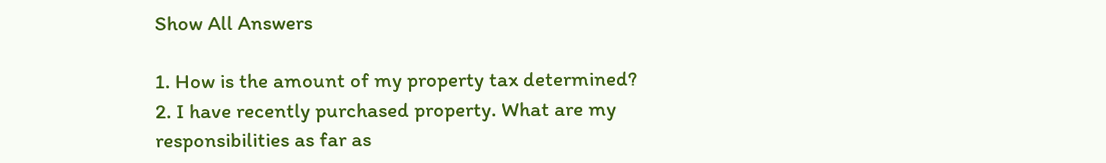Show All Answers

1. How is the amount of my property tax determined?
2. I have recently purchased property. What are my responsibilities as far as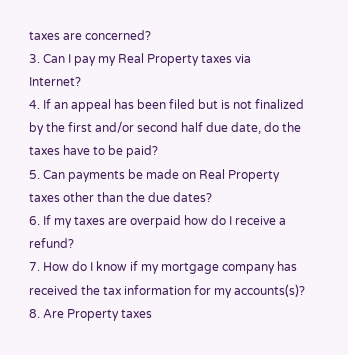taxes are concerned?
3. Can I pay my Real Property taxes via Internet?
4. If an appeal has been filed but is not finalized by the first and/or second half due date, do the taxes have to be paid?
5. Can payments be made on Real Property taxes other than the due dates?
6. If my taxes are overpaid how do I receive a refund?
7. How do I know if my mortgage company has received the tax information for my accounts(s)?
8. Are Property taxes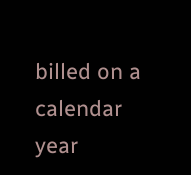billed on a calendar year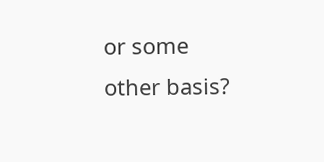or some other basis?